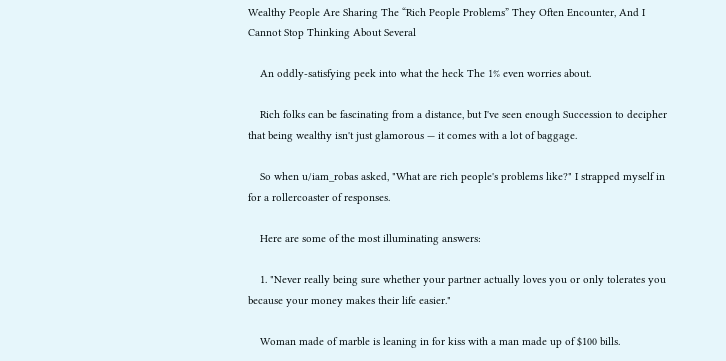Wealthy People Are Sharing The “Rich People Problems” They Often Encounter, And I Cannot Stop Thinking About Several

    An oddly-satisfying peek into what the heck The 1% even worries about.

    Rich folks can be fascinating from a distance, but I've seen enough Succession to decipher that being wealthy isn't just glamorous — it comes with a lot of baggage.

    So when u/iam_robas asked, "What are rich people's problems like?" I strapped myself in for a rollercoaster of responses.

    Here are some of the most illuminating answers:

    1. "Never really being sure whether your partner actually loves you or only tolerates you because your money makes their life easier."

    Woman made of marble is leaning in for kiss with a man made up of $100 bills.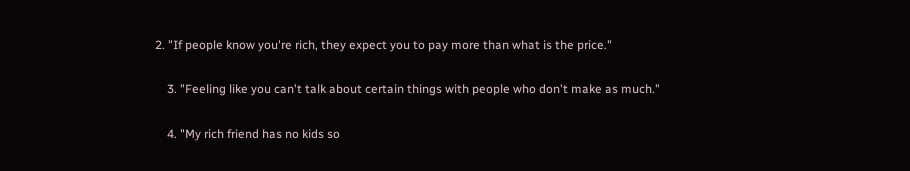2. "If people know you're rich, they expect you to pay more than what is the price."

    3. "Feeling like you can't talk about certain things with people who don't make as much."

    4. "My rich friend has no kids so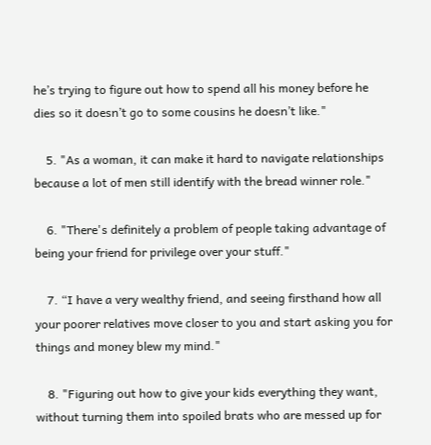he’s trying to figure out how to spend all his money before he dies so it doesn’t go to some cousins he doesn’t like."

    5. "As a woman, it can make it hard to navigate relationships because a lot of men still identify with the bread winner role."

    6. "There's definitely a problem of people taking advantage of being your friend for privilege over your stuff."

    7. “I have a very wealthy friend, and seeing firsthand how all your poorer relatives move closer to you and start asking you for things and money blew my mind."

    8. "Figuring out how to give your kids everything they want, without turning them into spoiled brats who are messed up for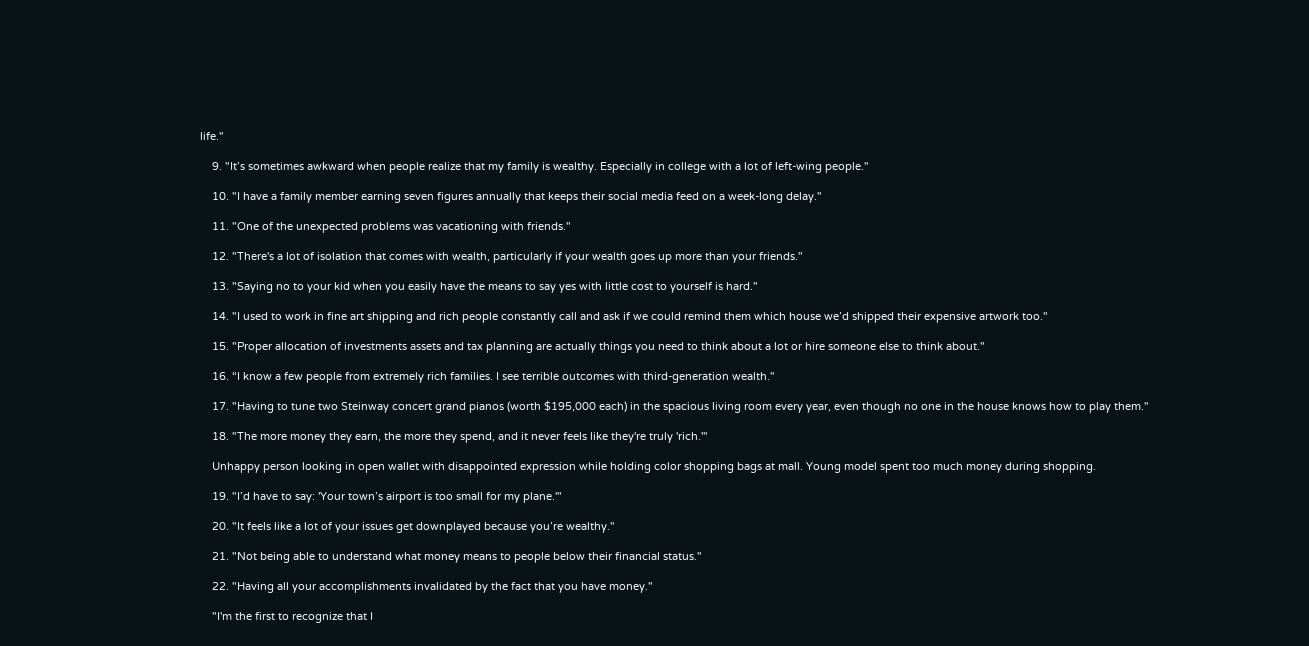life."

    9. "It’s sometimes awkward when people realize that my family is wealthy. Especially in college with a lot of left-wing people."

    10. "I have a family member earning seven figures annually that keeps their social media feed on a week-long delay."

    11. "One of the unexpected problems was vacationing with friends."

    12. "There's a lot of isolation that comes with wealth, particularly if your wealth goes up more than your friends."

    13. "Saying no to your kid when you easily have the means to say yes with little cost to yourself is hard."

    14. "I used to work in fine art shipping and rich people constantly call and ask if we could remind them which house we’d shipped their expensive artwork too."

    15. "Proper allocation of investments assets and tax planning are actually things you need to think about a lot or hire someone else to think about."

    16. “I know a few people from extremely rich families. I see terrible outcomes with third-generation wealth."

    17. "Having to tune two Steinway concert grand pianos (worth $195,000 each) in the spacious living room every year, even though no one in the house knows how to play them."

    18. "The more money they earn, the more they spend, and it never feels like they're truly 'rich.'"

    Unhappy person looking in open wallet with disappointed expression while holding color shopping bags at mall. Young model spent too much money during shopping.

    19. "I’d have to say: 'Your town’s airport is too small for my plane.'"

    20. "It feels like a lot of your issues get downplayed because you’re wealthy."

    21. "Not being able to understand what money means to people below their financial status."

    22. "Having all your accomplishments invalidated by the fact that you have money."

    "I'm the first to recognize that I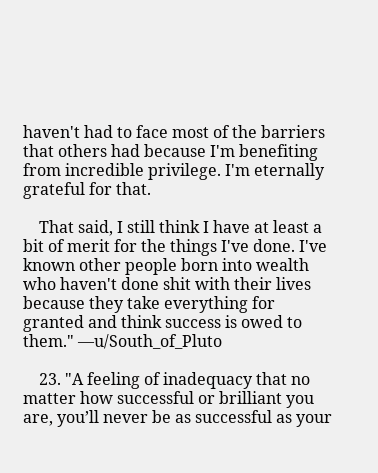haven't had to face most of the barriers that others had because I'm benefiting from incredible privilege. I'm eternally grateful for that.

    That said, I still think I have at least a bit of merit for the things I've done. I've known other people born into wealth who haven't done shit with their lives because they take everything for granted and think success is owed to them." —u/South_of_Pluto

    23. "A feeling of inadequacy that no matter how successful or brilliant you are, you’ll never be as successful as your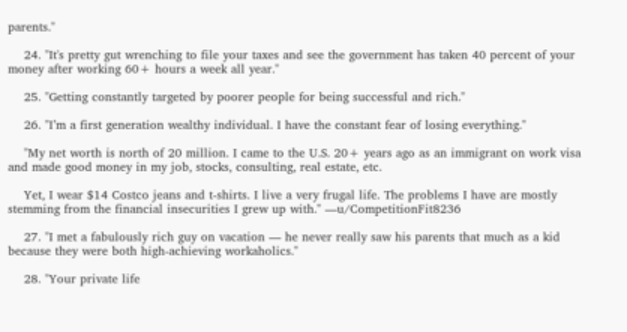parents."

    24. "It's pretty gut wrenching to file your taxes and see the government has taken 40 percent of your money after working 60+ hours a week all year."

    25. "Getting constantly targeted by poorer people for being successful and rich."

    26. "I’m a first generation wealthy individual. I have the constant fear of losing everything."

    "My net worth is north of 20 million. I came to the U.S. 20+ years ago as an immigrant on work visa and made good money in my job, stocks, consulting, real estate, etc.

    Yet, I wear $14 Costco jeans and t-shirts. I live a very frugal life. The problems I have are mostly stemming from the financial insecurities I grew up with." —u/CompetitionFit8236

    27. "I met a fabulously rich guy on vacation — he never really saw his parents that much as a kid because they were both high-achieving workaholics."

    28. "Your private life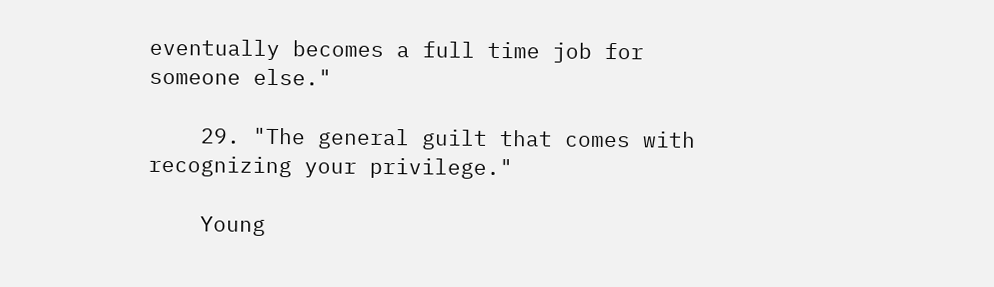eventually becomes a full time job for someone else."

    29. "The general guilt that comes with recognizing your privilege."

    Young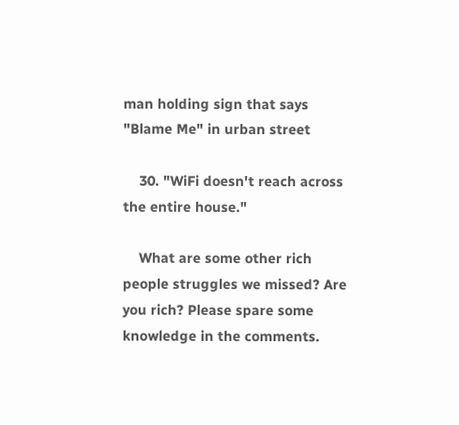man holding sign that says "Blame Me" in urban street

    30. "WiFi doesn't reach across the entire house."

    What are some other rich people struggles we missed? Are you rich? Please spare some knowledge in the comments.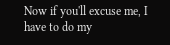Now if you'll excuse me, I have to do my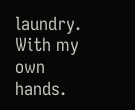laundry. With my own hands.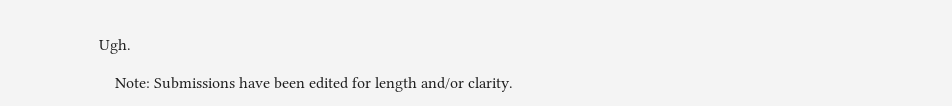Ugh.

    Note: Submissions have been edited for length and/or clarity.